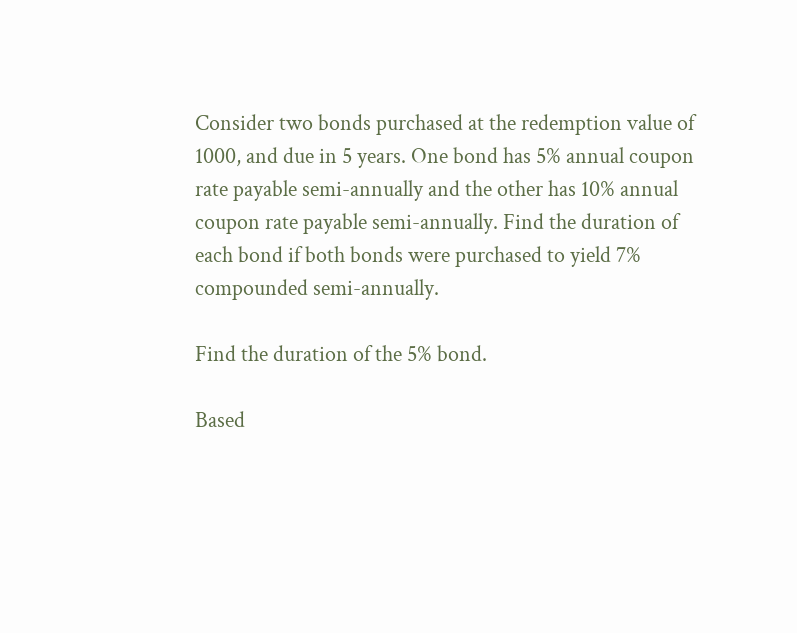Consider two bonds purchased at the redemption value of 1000, and due in 5 years. One bond has 5% annual coupon rate payable semi-annually and the other has 10% annual coupon rate payable semi-annually. Find the duration of each bond if both bonds were purchased to yield 7% compounded semi-annually.

Find the duration of the 5% bond.

Based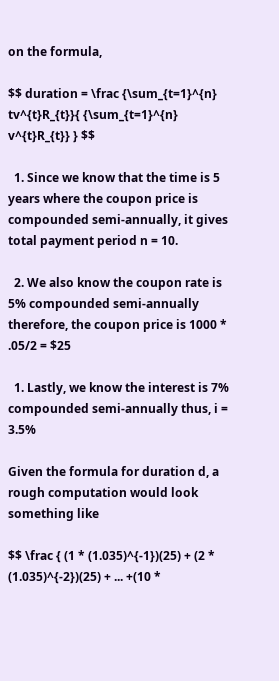on the formula,

$$ duration = \frac {\sum_{t=1}^{n} tv^{t}R_{t}}{ {\sum_{t=1}^{n} v^{t}R_{t}} } $$

  1. Since we know that the time is 5 years where the coupon price is compounded semi-annually, it gives total payment period n = 10.

  2. We also know the coupon rate is 5% compounded semi-annually therefore, the coupon price is 1000 * .05/2 = $25

  1. Lastly, we know the interest is 7% compounded semi-annually thus, i = 3.5%

Given the formula for duration d, a rough computation would look something like

$$ \frac { (1 * (1.035)^{-1})(25) + (2 * (1.035)^{-2})(25) + ... +(10 *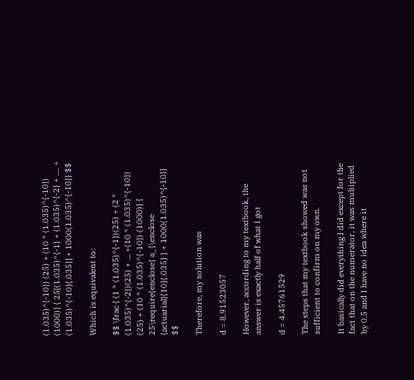(1.035)^{-10}) (25) + (10 * (1.035)^{-10}) (1000)} { 25[(1.035)^{-1} + (1.035)^{-2} + .... + (1.035)^{-10}{.035}] + 1000(1.035)^{-10}} $$

Which is equivalent to:

$$ \frac { (1 * (1.035)^{-1})(25) + (2 * (1.035)^{-2})(25) + ... +(10 * (1.035)^{-10}) (25) + (10 * (1.035)^{-10}) (1000)} { 25\require{enclose} a_{\enclose {actuarial}{10}{.035} } + 1000(1.035)^{-10}} $$

Therefore, my solution was

d = 8.91523057

However, according to my textbook, the answer is exactly half of what I got

d = 4.45761529

The steps that my textbook showed was not sufficient to confirm on my own.

It basically did everything I did except for the fact that on the numerator, it was multiplied by 0.5 and I have no idea where it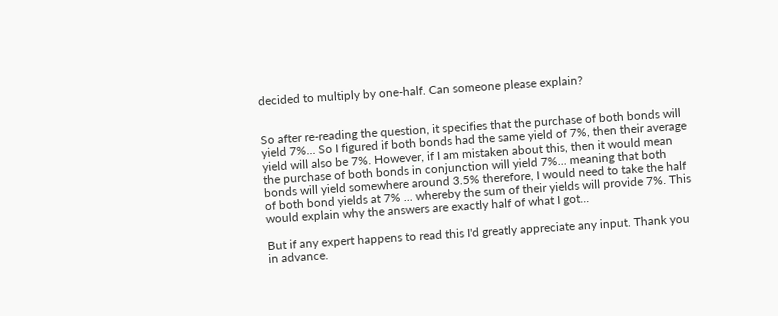decided to multiply by one-half. Can someone please explain?


So after re-reading the question, it specifies that the purchase of both bonds will yield 7%... So I figured if both bonds had the same yield of 7%, then their average yield will also be 7%. However, if I am mistaken about this, then it would mean the purchase of both bonds in conjunction will yield 7%... meaning that both bonds will yield somewhere around 3.5% therefore, I would need to take the half of both bond yields at 7% ... whereby the sum of their yields will provide 7%. This would explain why the answers are exactly half of what I got...

But if any expert happens to read this I'd greatly appreciate any input. Thank you in advance.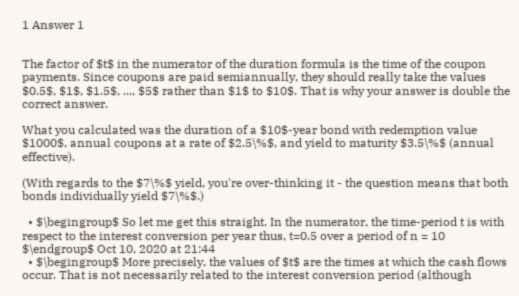1 Answer 1


The factor of $t$ in the numerator of the duration formula is the time of the coupon payments. Since coupons are paid semiannually, they should really take the values $0.5$, $1$, $1.5$, ..., $5$ rather than $1$ to $10$. That is why your answer is double the correct answer.

What you calculated was the duration of a $10$-year bond with redemption value $1000$, annual coupons at a rate of $2.5\%$, and yield to maturity $3.5\%$ (annual effective).

(With regards to the $7\%$ yield, you're over-thinking it - the question means that both bonds individually yield $7\%$.)

  • $\begingroup$ So let me get this straight. In the numerator, the time-period t is with respect to the interest conversion per year thus, t=0.5 over a period of n = 10 $\endgroup$ Oct 10, 2020 at 21:44
  • $\begingroup$ More precisely, the values of $t$ are the times at which the cash flows occur. That is not necessarily related to the interest conversion period (although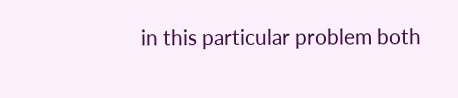in this particular problem both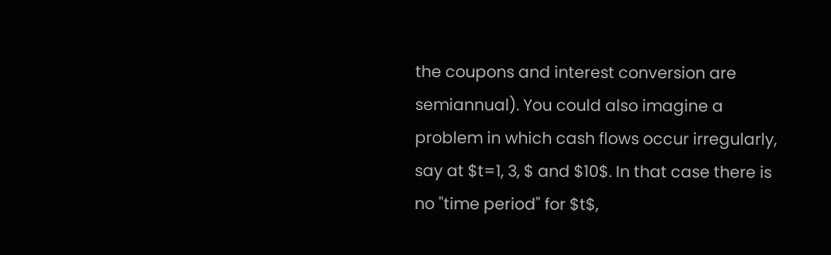the coupons and interest conversion are semiannual). You could also imagine a problem in which cash flows occur irregularly, say at $t=1, 3, $ and $10$. In that case there is no "time period" for $t$,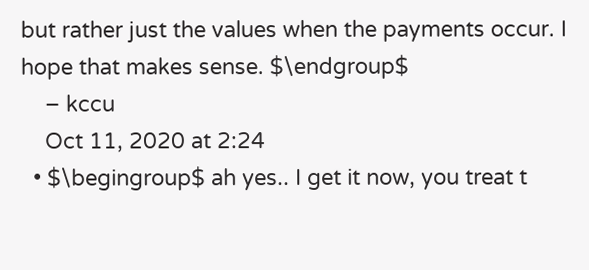but rather just the values when the payments occur. I hope that makes sense. $\endgroup$
    – kccu
    Oct 11, 2020 at 2:24
  • $\begingroup$ ah yes.. I get it now, you treat t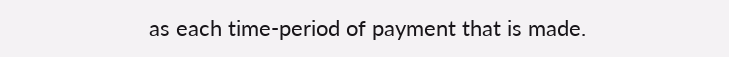as each time-period of payment that is made.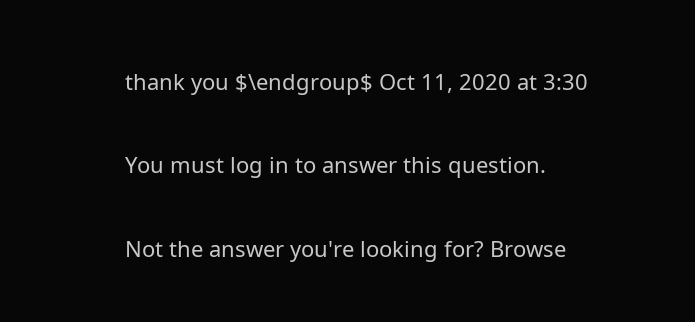thank you $\endgroup$ Oct 11, 2020 at 3:30

You must log in to answer this question.

Not the answer you're looking for? Browse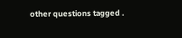other questions tagged .